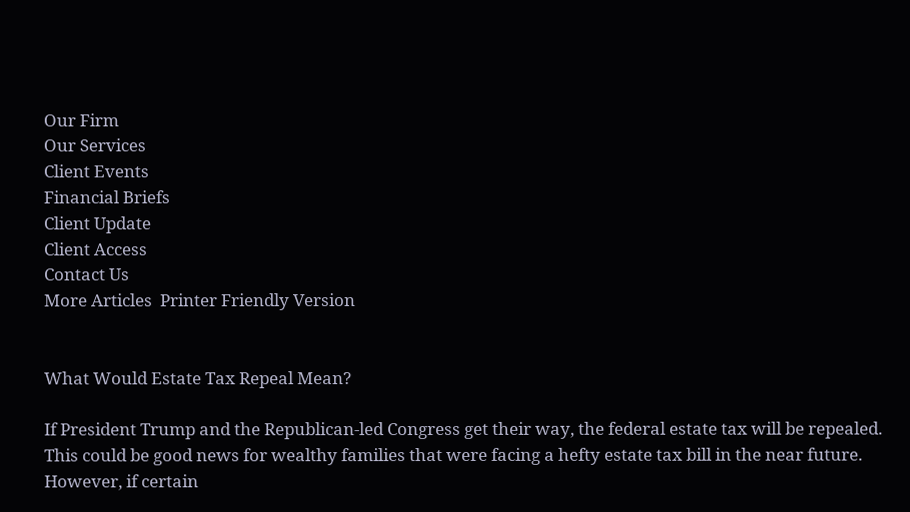Our Firm
Our Services
Client Events
Financial Briefs
Client Update
Client Access
Contact Us
More Articles  Printer Friendly Version


What Would Estate Tax Repeal Mean?

If President Trump and the Republican-led Congress get their way, the federal estate tax will be repealed. This could be good news for wealthy families that were facing a hefty estate tax bill in the near future. However, if certain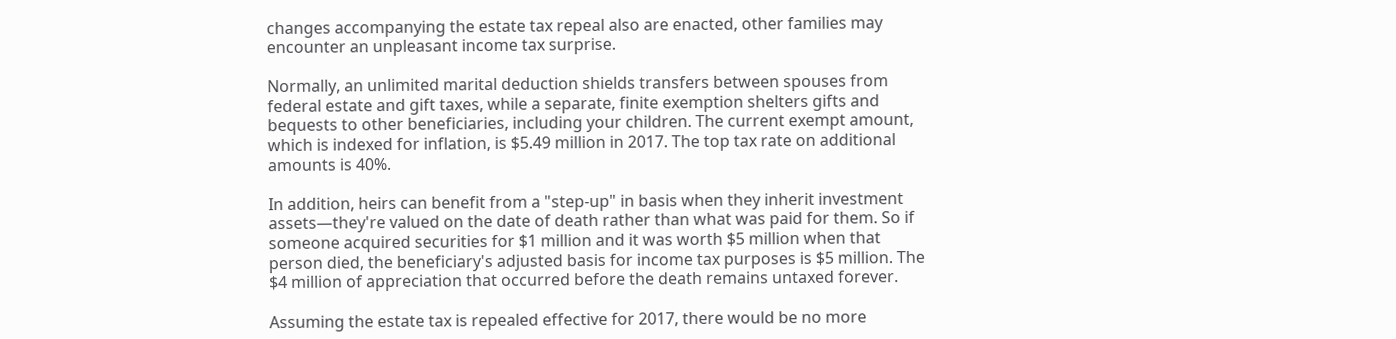changes accompanying the estate tax repeal also are enacted, other families may encounter an unpleasant income tax surprise.

Normally, an unlimited marital deduction shields transfers between spouses from federal estate and gift taxes, while a separate, finite exemption shelters gifts and bequests to other beneficiaries, including your children. The current exempt amount, which is indexed for inflation, is $5.49 million in 2017. The top tax rate on additional amounts is 40%.

In addition, heirs can benefit from a "step-up" in basis when they inherit investment assets—they're valued on the date of death rather than what was paid for them. So if someone acquired securities for $1 million and it was worth $5 million when that person died, the beneficiary's adjusted basis for income tax purposes is $5 million. The $4 million of appreciation that occurred before the death remains untaxed forever.

Assuming the estate tax is repealed effective for 2017, there would be no more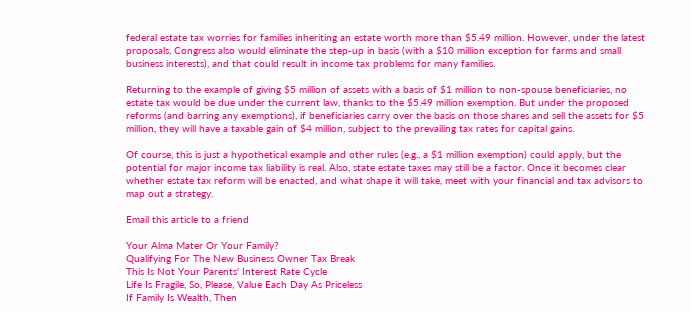federal estate tax worries for families inheriting an estate worth more than $5.49 million. However, under the latest proposals, Congress also would eliminate the step-up in basis (with a $10 million exception for farms and small business interests), and that could result in income tax problems for many families.

Returning to the example of giving $5 million of assets with a basis of $1 million to non-spouse beneficiaries, no estate tax would be due under the current law, thanks to the $5.49 million exemption. But under the proposed reforms (and barring any exemptions), if beneficiaries carry over the basis on those shares and sell the assets for $5 million, they will have a taxable gain of $4 million, subject to the prevailing tax rates for capital gains.

Of course, this is just a hypothetical example and other rules (e.g., a $1 million exemption) could apply, but the potential for major income tax liability is real. Also, state estate taxes may still be a factor. Once it becomes clear whether estate tax reform will be enacted, and what shape it will take, meet with your financial and tax advisors to map out a strategy.

Email this article to a friend

Your Alma Mater Or Your Family?
Qualifying For The New Business Owner Tax Break
This Is Not Your Parents' Interest Rate Cycle
Life Is Fragile, So, Please, Value Each Day As Priceless
If Family Is Wealth, Then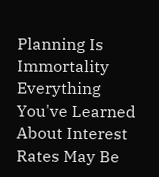Planning Is Immortality
Everything You've Learned About Interest Rates May Be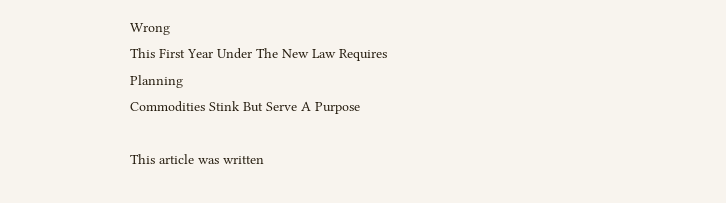Wrong
This First Year Under The New Law Requires Planning
Commodities Stink But Serve A Purpose

This article was written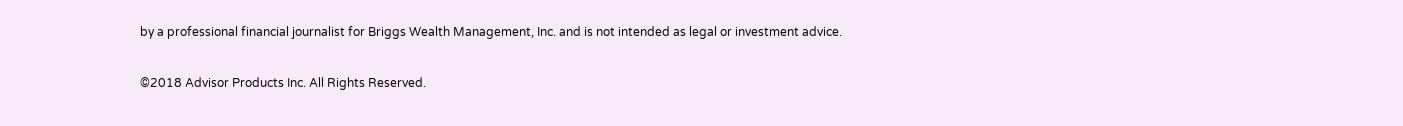by a professional financial journalist for Briggs Wealth Management, Inc. and is not intended as legal or investment advice.

©2018 Advisor Products Inc. All Rights Reserved.